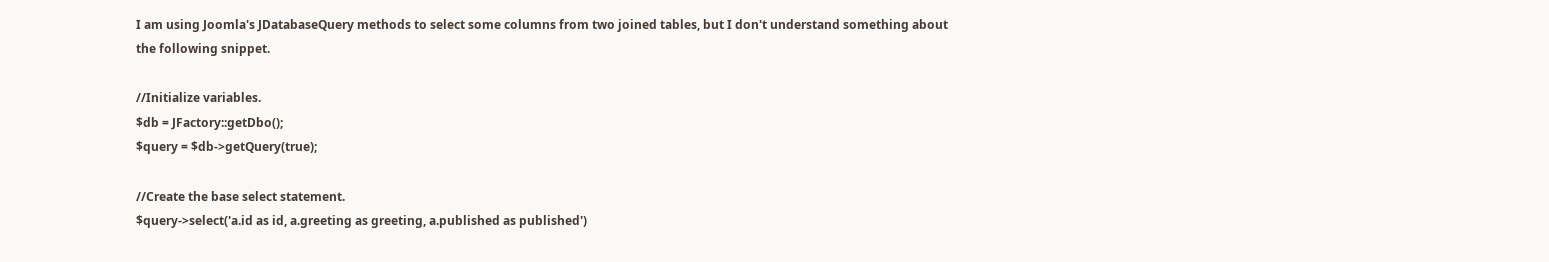I am using Joomla's JDatabaseQuery methods to select some columns from two joined tables, but I don't understand something about the following snippet.

//Initialize variables.
$db = JFactory::getDbo();
$query = $db->getQuery(true);

//Create the base select statement.
$query->select('a.id as id, a.greeting as greeting, a.published as published')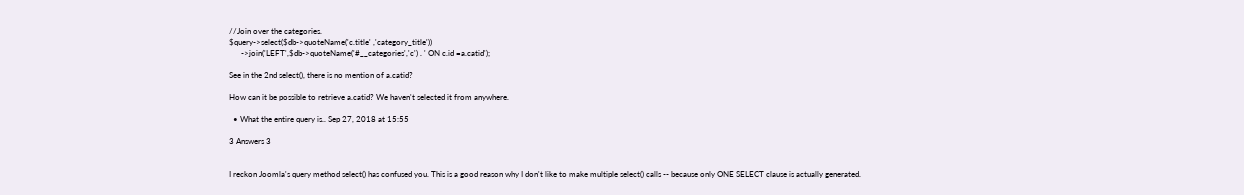//Join over the categories.
$query->select($db->quoteName('c.title' ,'category_title'))
      ->join('LEFT',$db->quoteName('#__categories','c') . ' ON c.id =a.catid');

See in the 2nd select(), there is no mention of a.catid?

How can it be possible to retrieve a.catid? We haven't selected it from anywhere.

  • What the entire query is.. Sep 27, 2018 at 15:55

3 Answers 3


I reckon Joomla's query method select() has confused you. This is a good reason why I don't like to make multiple select() calls -- because only ONE SELECT clause is actually generated.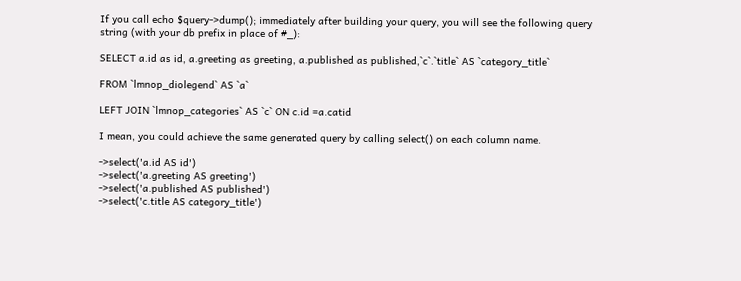If you call echo $query->dump(); immediately after building your query, you will see the following query string (with your db prefix in place of #_):

SELECT a.id as id, a.greeting as greeting, a.published as published,`c`.`title` AS `category_title`

FROM `lmnop_diolegend` AS `a`

LEFT JOIN `lmnop_categories` AS `c` ON c.id =a.catid

I mean, you could achieve the same generated query by calling select() on each column name.

->select('a.id AS id')
->select('a.greeting AS greeting')
->select('a.published AS published')
->select('c.title AS category_title')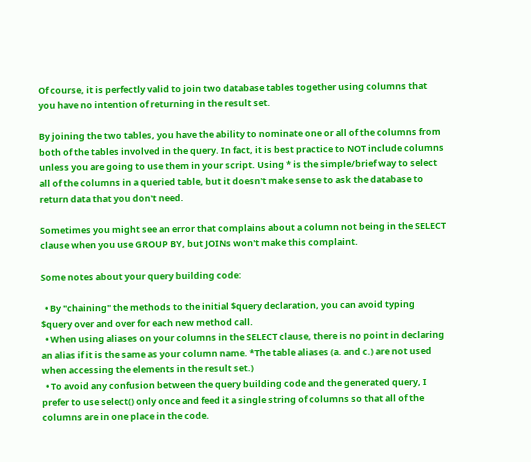Of course, it is perfectly valid to join two database tables together using columns that you have no intention of returning in the result set.

By joining the two tables, you have the ability to nominate one or all of the columns from both of the tables involved in the query. In fact, it is best practice to NOT include columns unless you are going to use them in your script. Using * is the simple/brief way to select all of the columns in a queried table, but it doesn't make sense to ask the database to return data that you don't need.

Sometimes you might see an error that complains about a column not being in the SELECT clause when you use GROUP BY, but JOINs won't make this complaint.

Some notes about your query building code:

  • By "chaining" the methods to the initial $query declaration, you can avoid typing $query over and over for each new method call.
  • When using aliases on your columns in the SELECT clause, there is no point in declaring an alias if it is the same as your column name. *The table aliases (a. and c.) are not used when accessing the elements in the result set.)
  • To avoid any confusion between the query building code and the generated query, I prefer to use select() only once and feed it a single string of columns so that all of the columns are in one place in the code.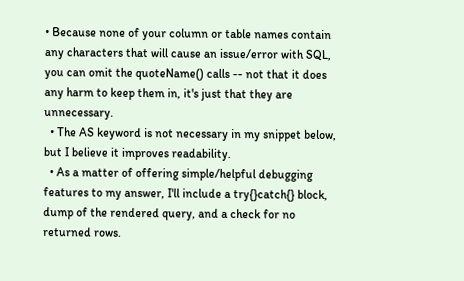• Because none of your column or table names contain any characters that will cause an issue/error with SQL, you can omit the quoteName() calls -- not that it does any harm to keep them in, it's just that they are unnecessary.
  • The AS keyword is not necessary in my snippet below, but I believe it improves readability.
  • As a matter of offering simple/helpful debugging features to my answer, I'll include a try{}catch{} block, dump of the rendered query, and a check for no returned rows.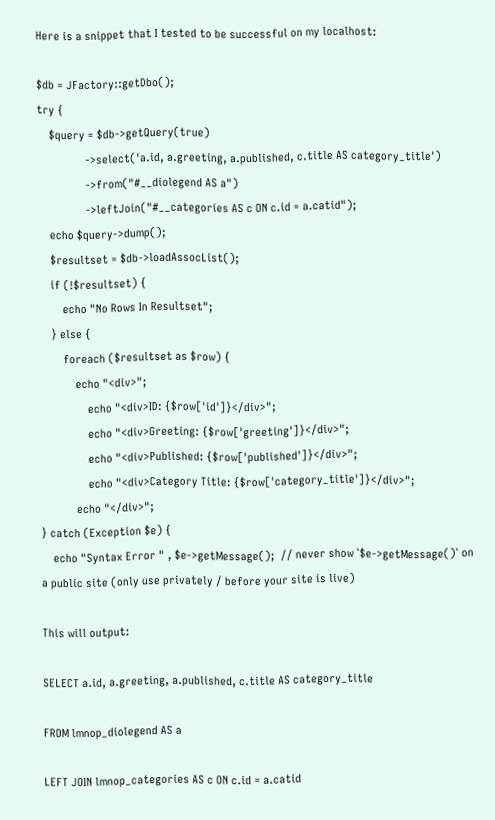Here is a snippet that I tested to be successful on my localhost:

$db = JFactory::getDbo();
try {
    $query = $db->getQuery(true)
                ->select('a.id, a.greeting, a.published, c.title AS category_title')
                ->from("#__diolegend AS a")
                ->leftJoin("#__categories AS c ON c.id = a.catid");
    echo $query->dump();
    $resultset = $db->loadAssocList();
    if (!$resultset) {
        echo "No Rows In Resultset";
    } else {
        foreach ($resultset as $row) {
            echo "<div>";
                echo "<div>ID: {$row['id']}</div>";
                echo "<div>Greeting: {$row['greeting']}</div>";
                echo "<div>Published: {$row['published']}</div>";
                echo "<div>Category Title: {$row['category_title']}</div>";
            echo "</div>";
} catch (Exception $e) {
    echo "Syntax Error " , $e->getMessage();  // never show `$e->getMessage()` on a public site (only use privately / before your site is live)

This will output:

SELECT a.id, a.greeting, a.published, c.title AS category_title

FROM lmnop_diolegend AS a

LEFT JOIN lmnop_categories AS c ON c.id = a.catid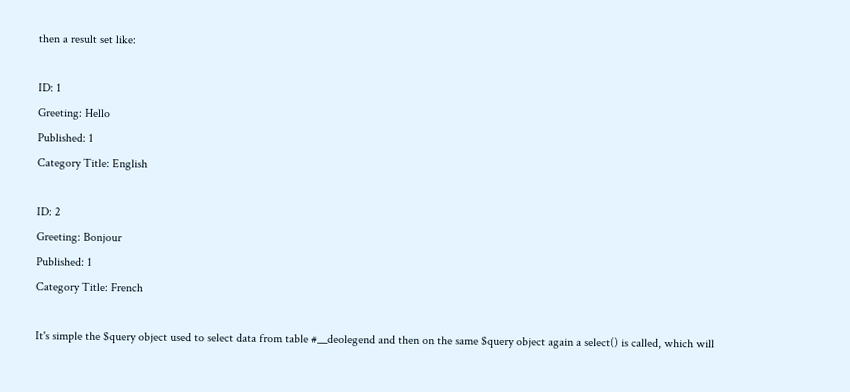then a result set like:

ID: 1
Greeting: Hello
Published: 1
Category Title: English

ID: 2
Greeting: Bonjour
Published: 1
Category Title: French

It's simple the $query object used to select data from table #__deolegend and then on the same $query object again a select() is called, which will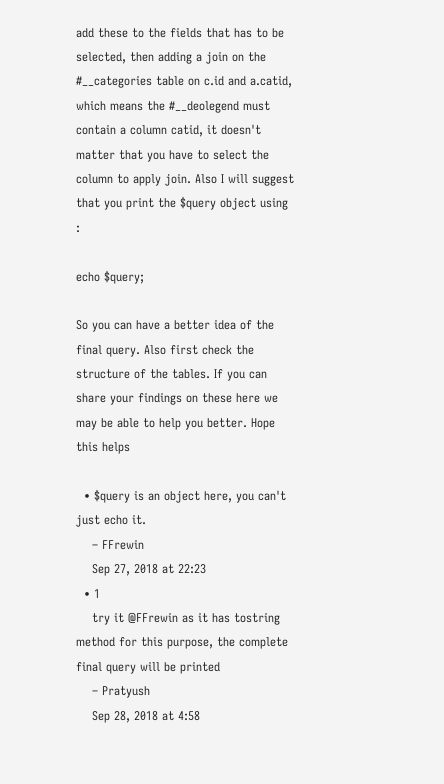add these to the fields that has to be selected, then adding a join on the #__categories table on c.id and a.catid, which means the #__deolegend must contain a column catid, it doesn't matter that you have to select the column to apply join. Also I will suggest that you print the $query object using :

echo $query;

So you can have a better idea of the final query. Also first check the structure of the tables. If you can share your findings on these here we may be able to help you better. Hope this helps

  • $query is an object here, you can't just echo it.
    – FFrewin
    Sep 27, 2018 at 22:23
  • 1
    try it @FFrewin as it has tostring method for this purpose, the complete final query will be printed
    – Pratyush
    Sep 28, 2018 at 4:58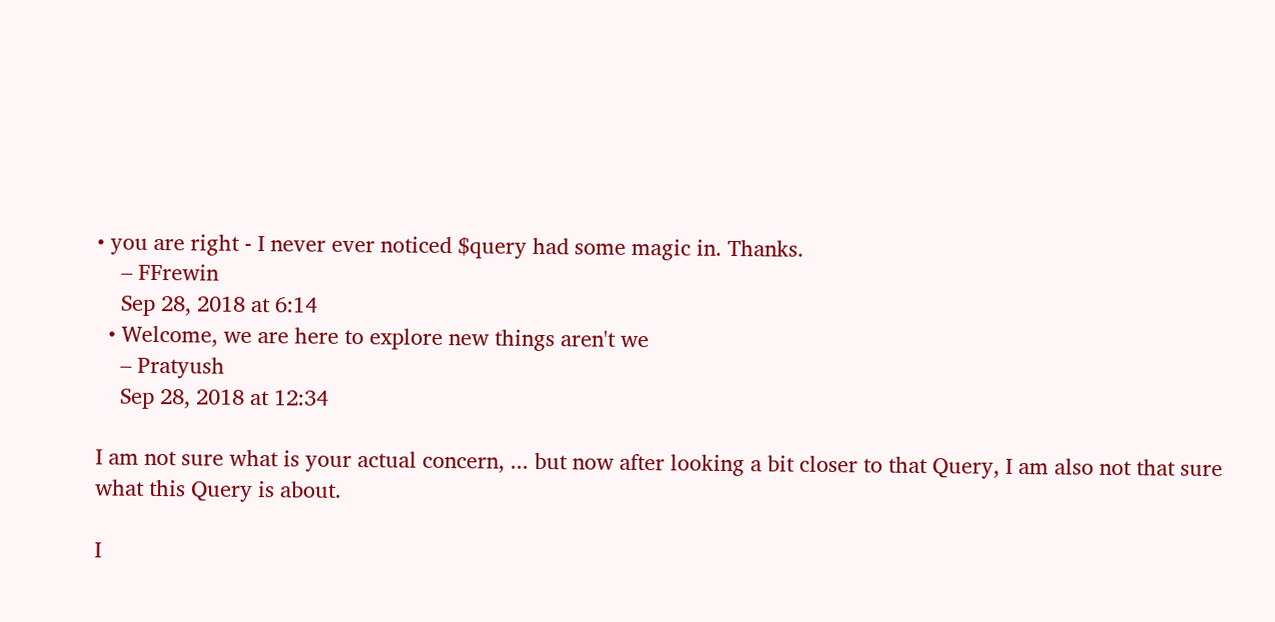• you are right - I never ever noticed $query had some magic in. Thanks.
    – FFrewin
    Sep 28, 2018 at 6:14
  • Welcome, we are here to explore new things aren't we
    – Pratyush
    Sep 28, 2018 at 12:34

I am not sure what is your actual concern, ... but now after looking a bit closer to that Query, I am also not that sure what this Query is about.

I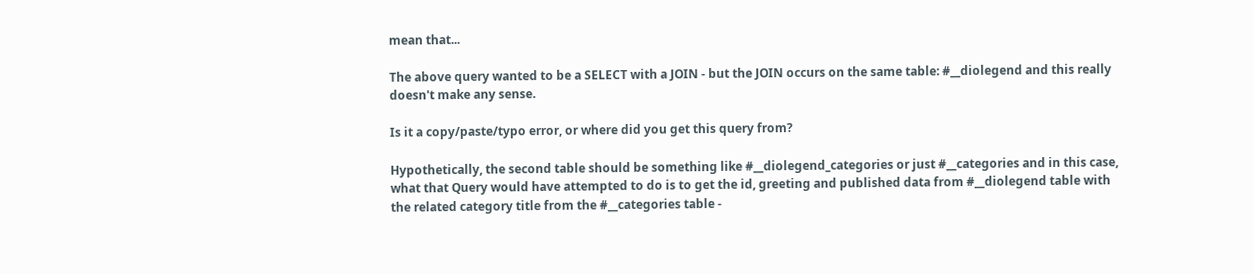mean that...

The above query wanted to be a SELECT with a JOIN - but the JOIN occurs on the same table: #__diolegend and this really doesn't make any sense.

Is it a copy/paste/typo error, or where did you get this query from?

Hypothetically, the second table should be something like #__diolegend_categories or just #__categories and in this case, what that Query would have attempted to do is to get the id, greeting and published data from #__diolegend table with the related category title from the #__categories table -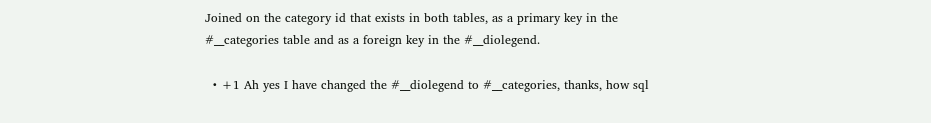Joined on the category id that exists in both tables, as a primary key in the #__categories table and as a foreign key in the #__diolegend.

  • +1 Ah yes I have changed the #__diolegend to #__categories, thanks, how sql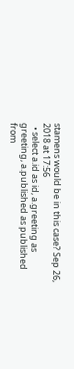stamens would be in this case? Sep 26, 2018 at 17:56
  • select a.id as id, a.greeting as greeting, a.published as published from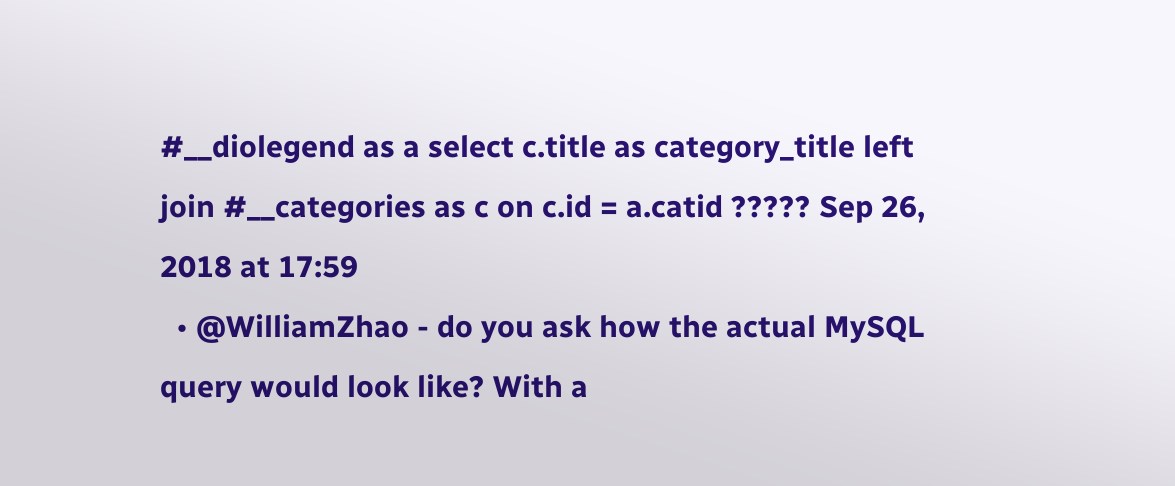#__diolegend as a select c.title as category_title left join #__categories as c on c.id = a.catid ????? Sep 26, 2018 at 17:59
  • @WilliamZhao - do you ask how the actual MySQL query would look like? With a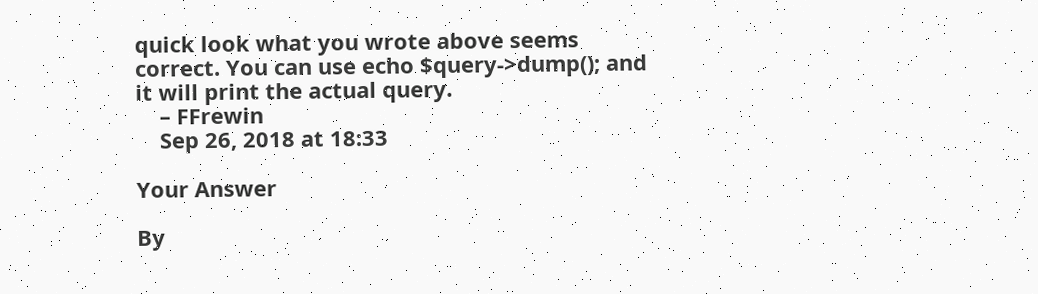quick look what you wrote above seems correct. You can use echo $query->dump(); and it will print the actual query.
    – FFrewin
    Sep 26, 2018 at 18:33

Your Answer

By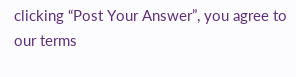clicking “Post Your Answer”, you agree to our terms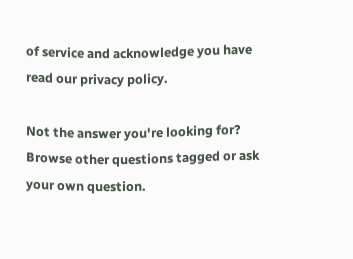of service and acknowledge you have read our privacy policy.

Not the answer you're looking for? Browse other questions tagged or ask your own question.